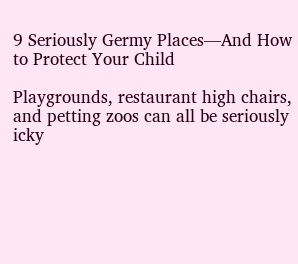9 Seriously Germy Places—And How to Protect Your Child

Playgrounds, restaurant high chairs, and petting zoos can all be seriously icky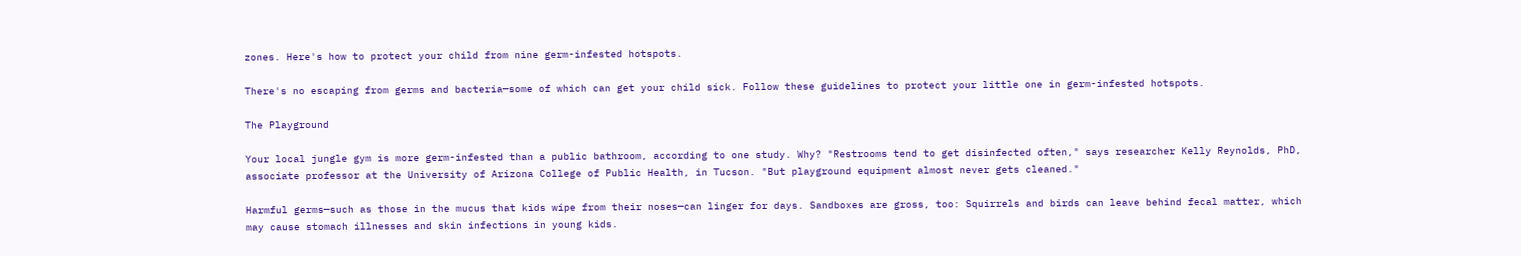zones. Here's how to protect your child from nine germ-infested hotspots.

There's no escaping from germs and bacteria—some of which can get your child sick. Follow these guidelines to protect your little one in germ-infested hotspots.

The Playground

Your local jungle gym is more germ-infested than a public bathroom, according to one study. Why? "Restrooms tend to get disinfected often," says researcher Kelly Reynolds, PhD, associate professor at the University of Arizona College of Public Health, in Tucson. "But playground equipment almost never gets cleaned."

Harmful germs—such as those in the mucus that kids wipe from their noses—can linger for days. Sandboxes are gross, too: Squirrels and birds can leave behind fecal matter, which may cause stomach illnesses and skin infections in young kids.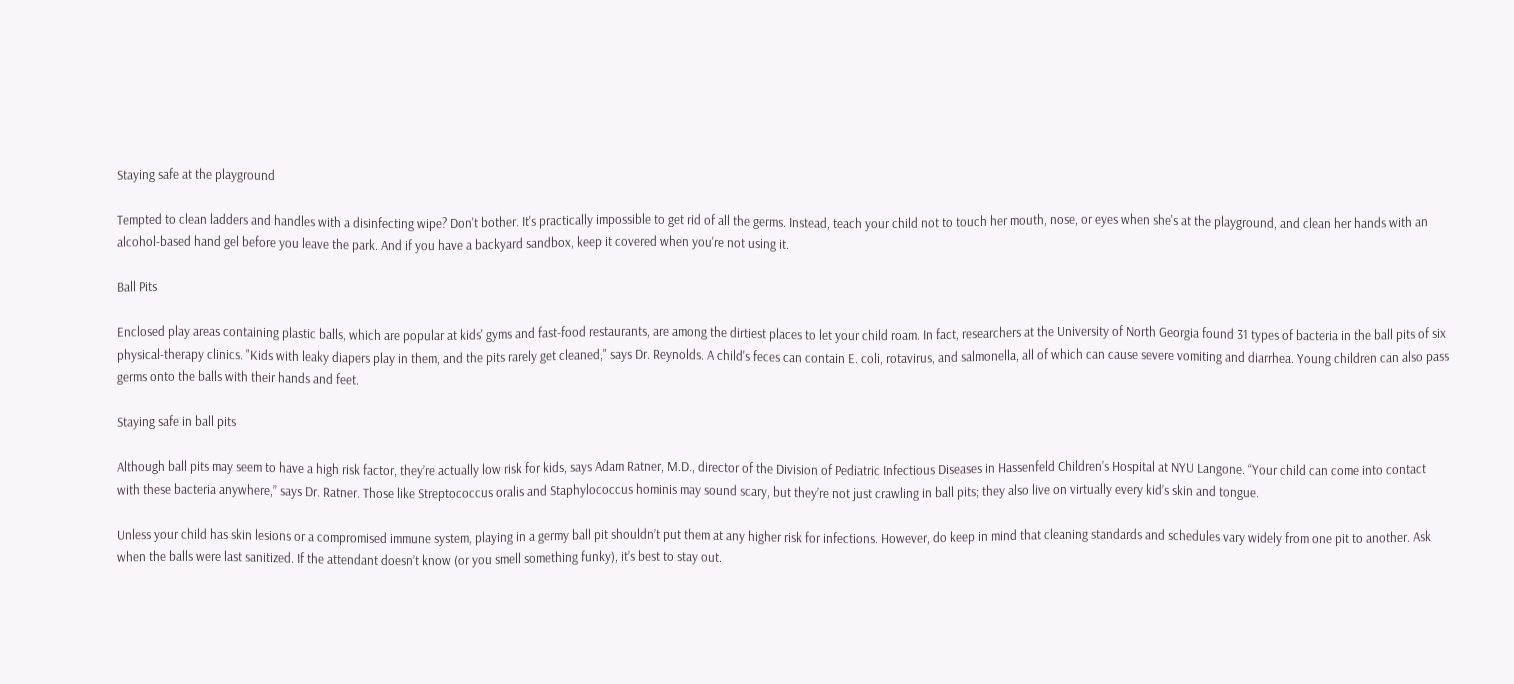Staying safe at the playground

Tempted to clean ladders and handles with a disinfecting wipe? Don't bother. It's practically impossible to get rid of all the germs. Instead, teach your child not to touch her mouth, nose, or eyes when she's at the playground, and clean her hands with an alcohol-based hand gel before you leave the park. And if you have a backyard sandbox, keep it covered when you're not using it.

Ball Pits

Enclosed play areas containing plastic balls, which are popular at kids' gyms and fast-food restaurants, are among the dirtiest places to let your child roam. In fact, researchers at the University of North Georgia found 31 types of bacteria in the ball pits of six physical-therapy clinics. "Kids with leaky diapers play in them, and the pits rarely get cleaned," says Dr. Reynolds. A child's feces can contain E. coli, rotavirus, and salmonella, all of which can cause severe vomiting and diarrhea. Young children can also pass germs onto the balls with their hands and feet.

Staying safe in ball pits

Although ball pits may seem to have a high risk factor, they’re actually low risk for kids, says Adam Ratner, M.D., director of the Division of Pediatric Infectious Diseases in Hassenfeld Children’s Hospital at NYU Langone. “Your child can come into contact with these bacteria anywhere,” says Dr. Ratner. Those like Streptococcus oralis and Staphylococcus hominis may sound scary, but they’re not just crawling in ball pits; they also live on virtually every kid’s skin and tongue.

Unless your child has skin lesions or a compromised immune system, playing in a germy ball pit shouldn’t put them at any higher risk for infections. However, do keep in mind that cleaning standards and schedules vary widely from one pit to another. Ask when the balls were last sanitized. If the attendant doesn’t know (or you smell something funky), it’s best to stay out.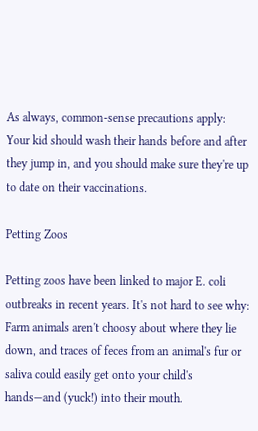As always, common-sense precautions apply: Your kid should wash their hands before and after they jump in, and you should make sure they're up to date on their vaccinations.

Petting Zoos

Petting zoos have been linked to major E. coli outbreaks in recent years. It's not hard to see why: Farm animals aren't choosy about where they lie down, and traces of feces from an animal's fur or saliva could easily get onto your child's hands—and (yuck!) into their mouth.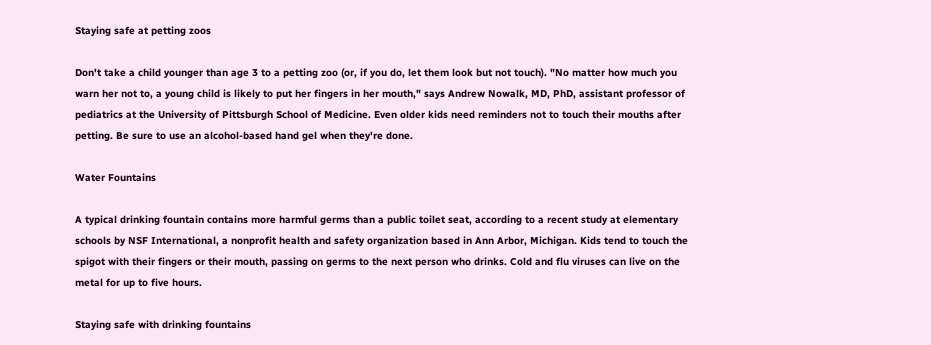Staying safe at petting zoos

Don't take a child younger than age 3 to a petting zoo (or, if you do, let them look but not touch). "No matter how much you warn her not to, a young child is likely to put her fingers in her mouth," says Andrew Nowalk, MD, PhD, assistant professor of pediatrics at the University of Pittsburgh School of Medicine. Even older kids need reminders not to touch their mouths after petting. Be sure to use an alcohol-based hand gel when they're done.

Water Fountains

A typical drinking fountain contains more harmful germs than a public toilet seat, according to a recent study at elementary schools by NSF International, a nonprofit health and safety organization based in Ann Arbor, Michigan. Kids tend to touch the spigot with their fingers or their mouth, passing on germs to the next person who drinks. Cold and flu viruses can live on the metal for up to five hours.

Staying safe with drinking fountains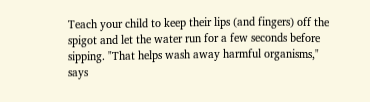Teach your child to keep their lips (and fingers) off the spigot and let the water run for a few seconds before sipping. "That helps wash away harmful organisms," says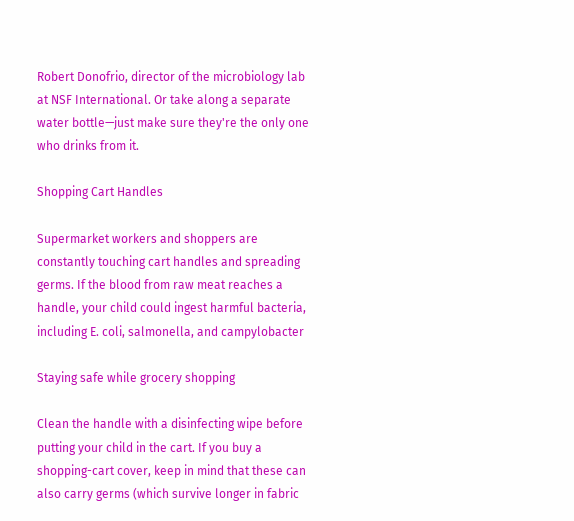Robert Donofrio, director of the microbiology lab at NSF International. Or take along a separate water bottle—just make sure they're the only one who drinks from it.

Shopping Cart Handles

Supermarket workers and shoppers are constantly touching cart handles and spreading germs. If the blood from raw meat reaches a handle, your child could ingest harmful bacteria, including E. coli, salmonella, and campylobacter

Staying safe while grocery shopping

Clean the handle with a disinfecting wipe before putting your child in the cart. If you buy a shopping-cart cover, keep in mind that these can also carry germs (which survive longer in fabric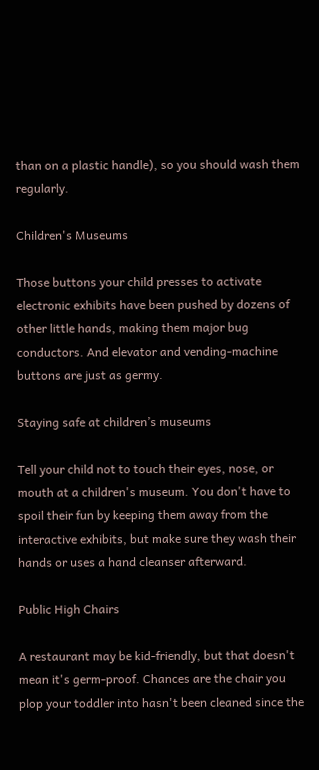than on a plastic handle), so you should wash them regularly.

Children's Museums

Those buttons your child presses to activate electronic exhibits have been pushed by dozens of other little hands, making them major bug conductors. And elevator and vending-machine buttons are just as germy.

Staying safe at children’s museums

Tell your child not to touch their eyes, nose, or mouth at a children's museum. You don't have to spoil their fun by keeping them away from the interactive exhibits, but make sure they wash their hands or uses a hand cleanser afterward.

Public High Chairs

A restaurant may be kid-friendly, but that doesn't mean it's germ-proof. Chances are the chair you plop your toddler into hasn't been cleaned since the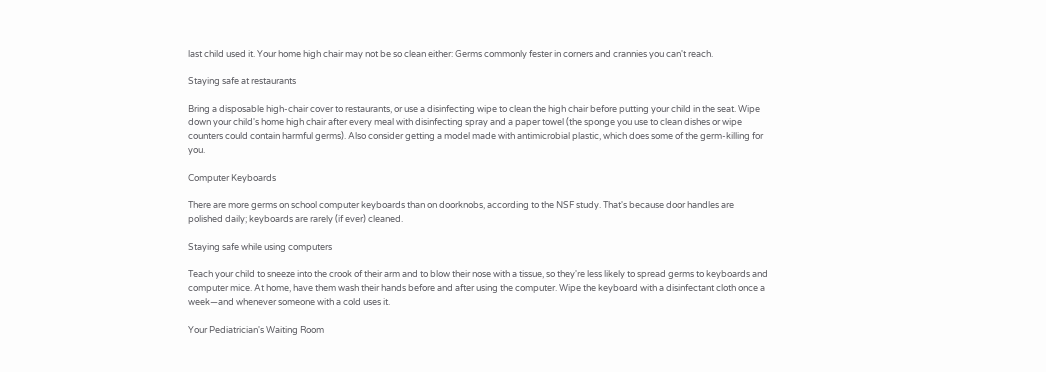last child used it. Your home high chair may not be so clean either: Germs commonly fester in corners and crannies you can't reach.

Staying safe at restaurants

Bring a disposable high-chair cover to restaurants, or use a disinfecting wipe to clean the high chair before putting your child in the seat. Wipe down your child's home high chair after every meal with disinfecting spray and a paper towel (the sponge you use to clean dishes or wipe counters could contain harmful germs). Also consider getting a model made with antimicrobial plastic, which does some of the germ-killing for you.

Computer Keyboards

There are more germs on school computer keyboards than on doorknobs, according to the NSF study. That's because door handles are polished daily; keyboards are rarely (if ever) cleaned.

Staying safe while using computers

Teach your child to sneeze into the crook of their arm and to blow their nose with a tissue, so they're less likely to spread germs to keyboards and computer mice. At home, have them wash their hands before and after using the computer. Wipe the keyboard with a disinfectant cloth once a week—and whenever someone with a cold uses it.

Your Pediatrician's Waiting Room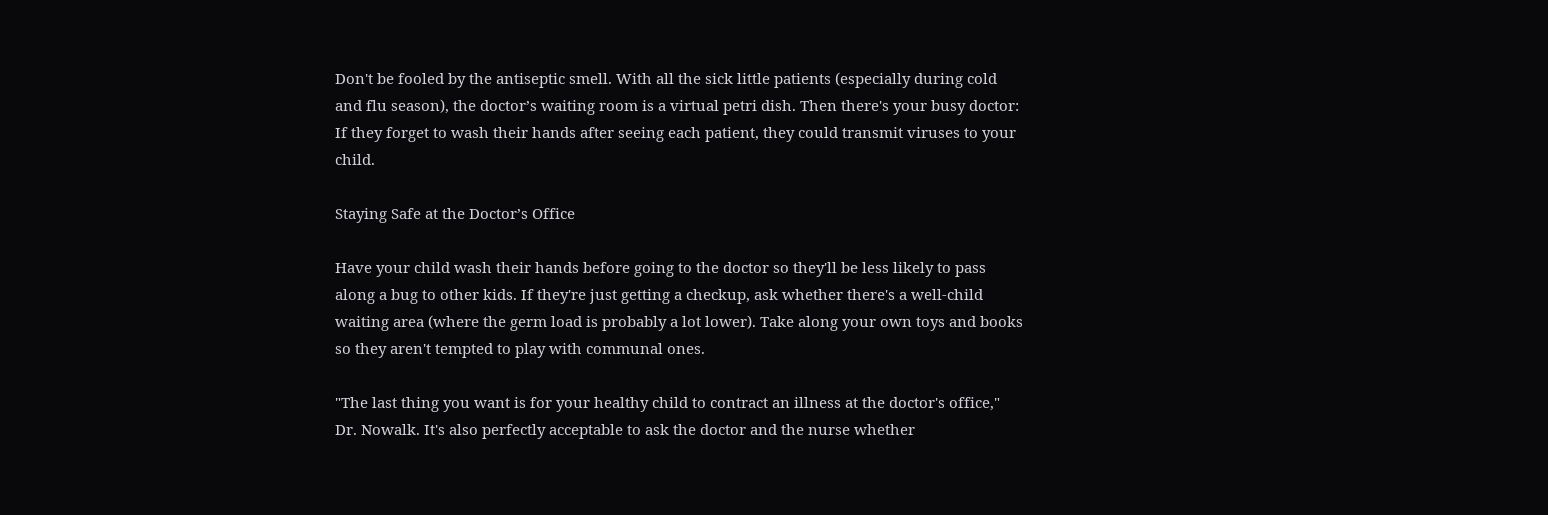Don't be fooled by the antiseptic smell. With all the sick little patients (especially during cold and flu season), the doctor’s waiting room is a virtual petri dish. Then there's your busy doctor: If they forget to wash their hands after seeing each patient, they could transmit viruses to your child.

Staying Safe at the Doctor’s Office

Have your child wash their hands before going to the doctor so they'll be less likely to pass along a bug to other kids. If they're just getting a checkup, ask whether there's a well-child waiting area (where the germ load is probably a lot lower). Take along your own toys and books so they aren't tempted to play with communal ones.

"The last thing you want is for your healthy child to contract an illness at the doctor's office," Dr. Nowalk. It's also perfectly acceptable to ask the doctor and the nurse whether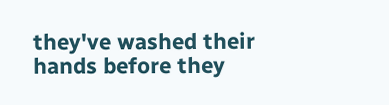they've washed their hands before they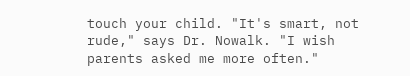touch your child. "It's smart, not rude," says Dr. Nowalk. "I wish parents asked me more often."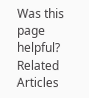Was this page helpful?
Related Articles